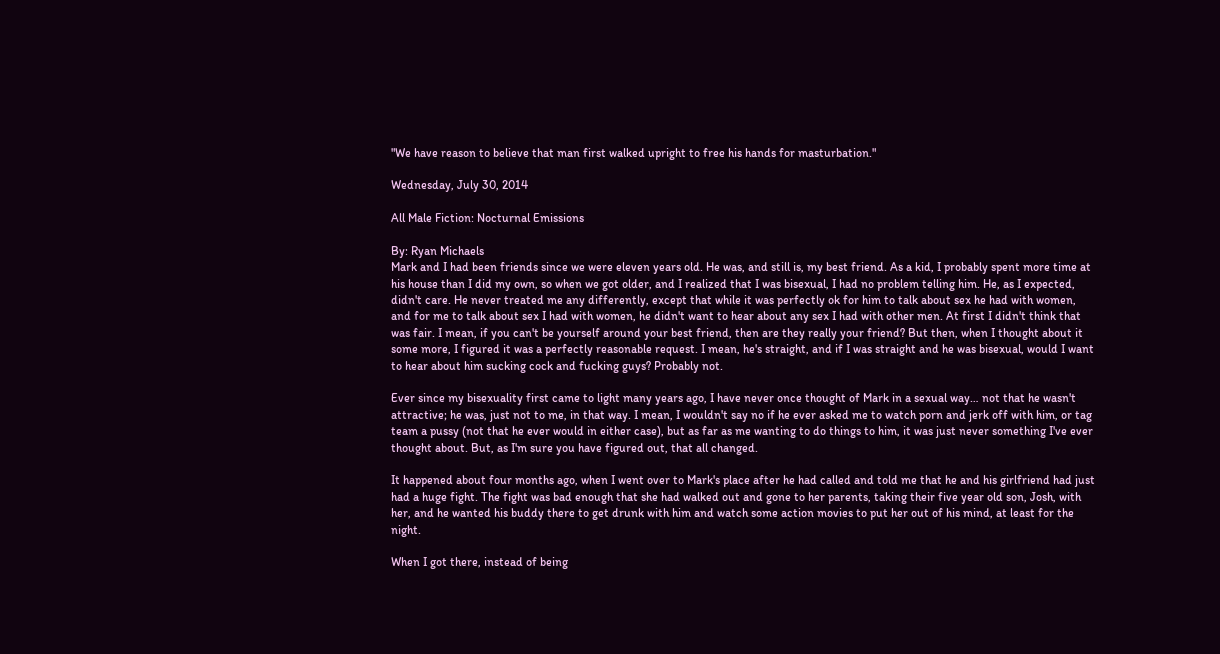"We have reason to believe that man first walked upright to free his hands for masturbation."

Wednesday, July 30, 2014

All Male Fiction: Nocturnal Emissions

By: Ryan Michaels
Mark and I had been friends since we were eleven years old. He was, and still is, my best friend. As a kid, I probably spent more time at his house than I did my own, so when we got older, and I realized that I was bisexual, I had no problem telling him. He, as I expected, didn't care. He never treated me any differently, except that while it was perfectly ok for him to talk about sex he had with women, and for me to talk about sex I had with women, he didn't want to hear about any sex I had with other men. At first I didn't think that was fair. I mean, if you can't be yourself around your best friend, then are they really your friend? But then, when I thought about it some more, I figured it was a perfectly reasonable request. I mean, he's straight, and if I was straight and he was bisexual, would I want to hear about him sucking cock and fucking guys? Probably not.

Ever since my bisexuality first came to light many years ago, I have never once thought of Mark in a sexual way… not that he wasn't attractive; he was, just not to me, in that way. I mean, I wouldn't say no if he ever asked me to watch porn and jerk off with him, or tag team a pussy (not that he ever would in either case), but as far as me wanting to do things to him, it was just never something I've ever thought about. But, as I'm sure you have figured out, that all changed.

It happened about four months ago, when I went over to Mark's place after he had called and told me that he and his girlfriend had just had a huge fight. The fight was bad enough that she had walked out and gone to her parents, taking their five year old son, Josh, with her, and he wanted his buddy there to get drunk with him and watch some action movies to put her out of his mind, at least for the night.

When I got there, instead of being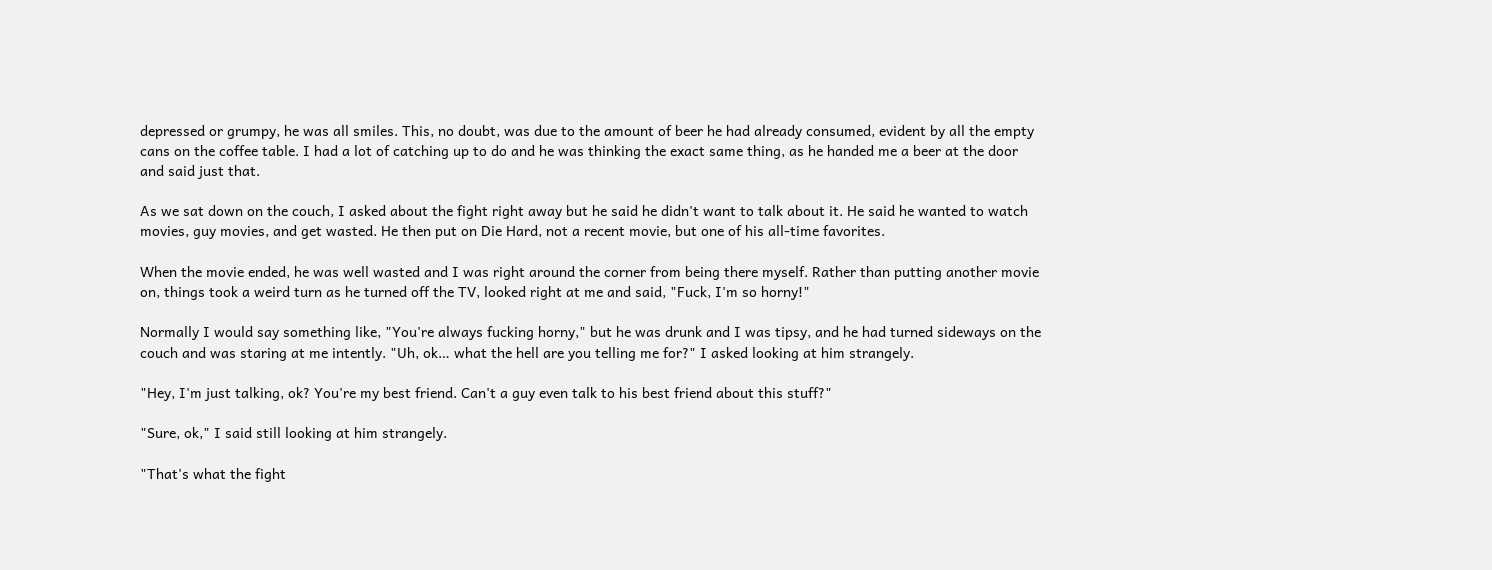depressed or grumpy, he was all smiles. This, no doubt, was due to the amount of beer he had already consumed, evident by all the empty cans on the coffee table. I had a lot of catching up to do and he was thinking the exact same thing, as he handed me a beer at the door and said just that.

As we sat down on the couch, I asked about the fight right away but he said he didn't want to talk about it. He said he wanted to watch movies, guy movies, and get wasted. He then put on Die Hard, not a recent movie, but one of his all-time favorites.

When the movie ended, he was well wasted and I was right around the corner from being there myself. Rather than putting another movie on, things took a weird turn as he turned off the TV, looked right at me and said, "Fuck, I'm so horny!"

Normally I would say something like, "You're always fucking horny," but he was drunk and I was tipsy, and he had turned sideways on the couch and was staring at me intently. "Uh, ok… what the hell are you telling me for?" I asked looking at him strangely.

"Hey, I'm just talking, ok? You're my best friend. Can't a guy even talk to his best friend about this stuff?"

"Sure, ok," I said still looking at him strangely.

"That's what the fight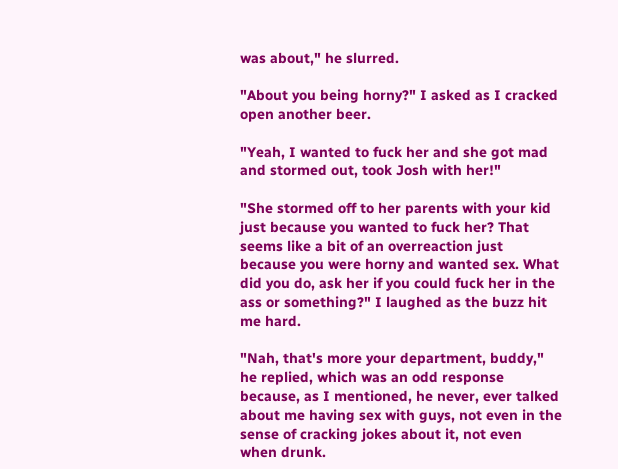was about," he slurred.

"About you being horny?" I asked as I cracked open another beer.

"Yeah, I wanted to fuck her and she got mad and stormed out, took Josh with her!"

"She stormed off to her parents with your kid just because you wanted to fuck her? That seems like a bit of an overreaction just because you were horny and wanted sex. What did you do, ask her if you could fuck her in the ass or something?" I laughed as the buzz hit me hard.

"Nah, that's more your department, buddy," he replied, which was an odd response because, as I mentioned, he never, ever talked about me having sex with guys, not even in the sense of cracking jokes about it, not even when drunk.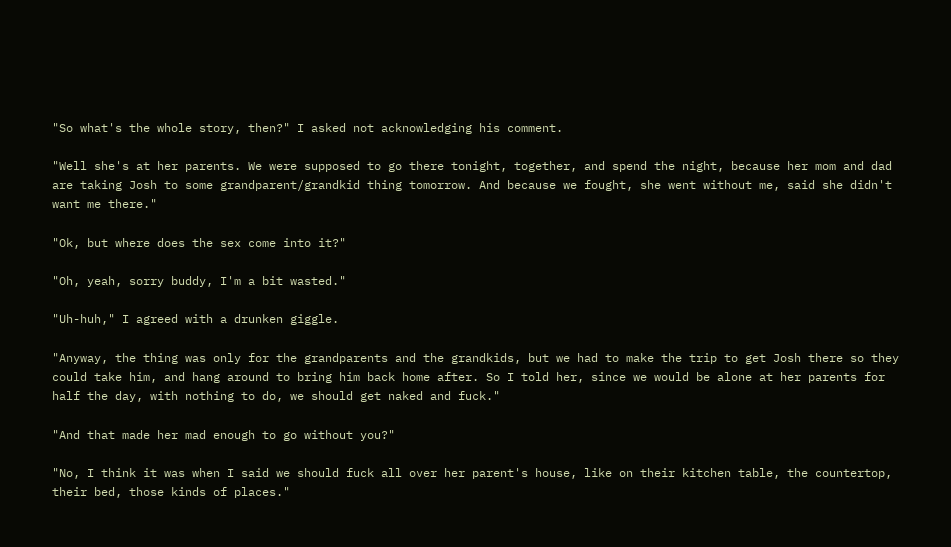"So what's the whole story, then?" I asked not acknowledging his comment.

"Well she's at her parents. We were supposed to go there tonight, together, and spend the night, because her mom and dad are taking Josh to some grandparent/grandkid thing tomorrow. And because we fought, she went without me, said she didn't want me there."

"Ok, but where does the sex come into it?"

"Oh, yeah, sorry buddy, I'm a bit wasted."

"Uh-huh," I agreed with a drunken giggle.

"Anyway, the thing was only for the grandparents and the grandkids, but we had to make the trip to get Josh there so they could take him, and hang around to bring him back home after. So I told her, since we would be alone at her parents for half the day, with nothing to do, we should get naked and fuck."

"And that made her mad enough to go without you?"

"No, I think it was when I said we should fuck all over her parent's house, like on their kitchen table, the countertop, their bed, those kinds of places."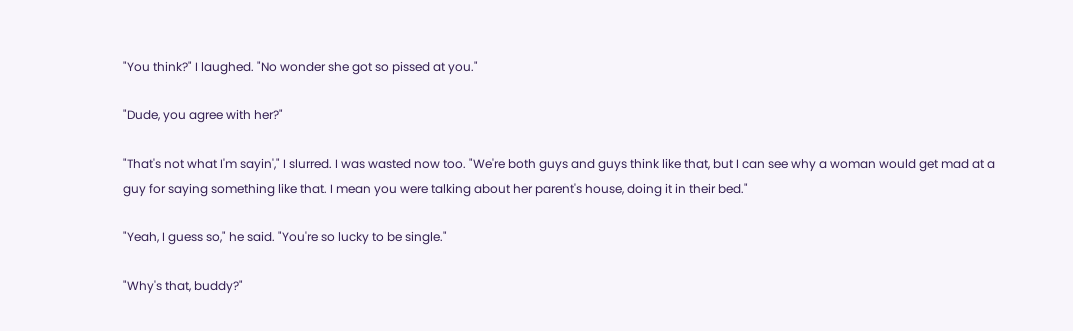"You think?" I laughed. "No wonder she got so pissed at you."

"Dude, you agree with her?"

"That's not what I'm sayin'," I slurred. I was wasted now too. "We're both guys and guys think like that, but I can see why a woman would get mad at a guy for saying something like that. I mean you were talking about her parent's house, doing it in their bed."

"Yeah, I guess so," he said. "You're so lucky to be single."

"Why's that, buddy?"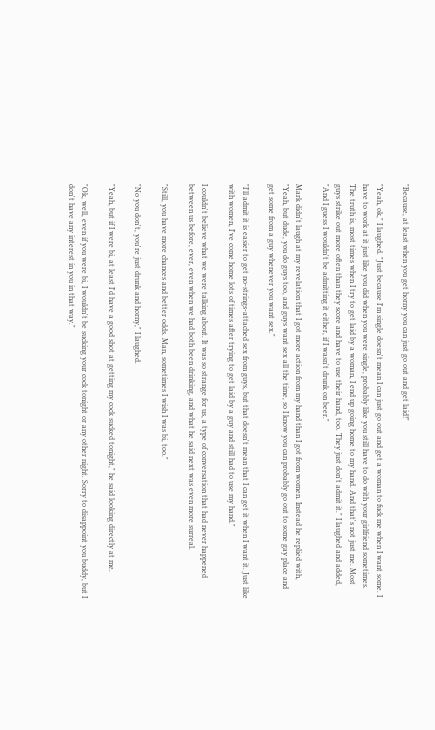"Because, at least when you get horny you can just go out and get laid!"

"Yeah, ok," I laughed. "Just because I'm single doesn't mean I can just go out and get a woman to fuck me when I want some. I have to work at it just like you did when you were single, probably like you still have to do with your girlfriend sometimes. The truth is, most times when I try to get laid by a woman, I end up going home to my hand. And that's not just me. Most guys strike out more often than they score and have to use their hand, too. They just don't admit it." I laughed and added, "And I guess I wouldn't be admitting it either, if I wasn't drunk on beer."

Mark didn't laugh at my revelation that I got more action from my hand than I got from women. Instead he replied with, "Yeah, but dude, you do guys too, and guys want sex all the time, so I know you can probably go out to some gay place and get some from a guy whenever you want sex."

"I'll admit it is easier to get no-strings-attached sex from guys, but that doesn't mean that I can get it when I want it. Just like with women, I've come home lots of times after trying to get laid by a guy and still had to use my hand."

I couldn't believe what we were talking about. It was so strange for us, a type of conversation that had never happened between us before, ever, even when we had both been drinking, and what he said next was even more surreal.

"Still, you have more chances and better odds. Man, sometimes I wish I was bi, too."

"No you don't, you're just drunk and horny," I laughed.

"Yeah, but if I were bi, at least I'd have a good shot at getting my cock sucked tonight," he said looking directly at me.

"Ok, well, even if you were bi, I wouldn't be sucking your cock tonight or any other night. Sorry to disappoint you buddy, but I don't have any interest in you in that way."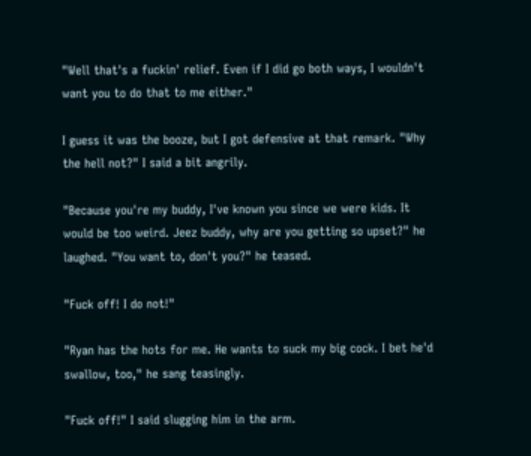"Well that's a fuckin' relief. Even if I did go both ways, I wouldn't want you to do that to me either."

I guess it was the booze, but I got defensive at that remark. "Why the hell not?" I said a bit angrily.

"Because you're my buddy, I've known you since we were kids. It would be too weird. Jeez buddy, why are you getting so upset?" he laughed. "You want to, don't you?" he teased.

"Fuck off! I do not!"

"Ryan has the hots for me. He wants to suck my big cock. I bet he'd swallow, too," he sang teasingly.

"Fuck off!" I said slugging him in the arm.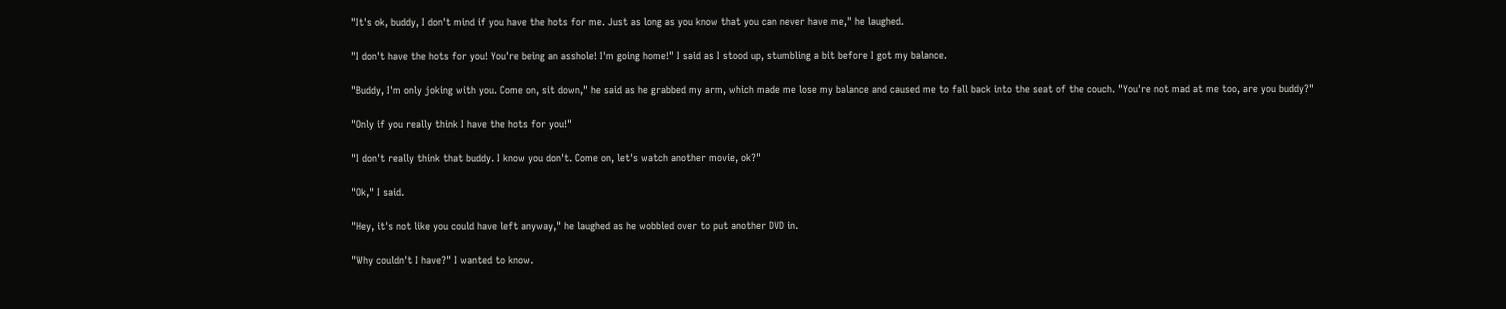"It's ok, buddy, I don't mind if you have the hots for me. Just as long as you know that you can never have me," he laughed.

"I don't have the hots for you! You're being an asshole! I'm going home!" I said as I stood up, stumbling a bit before I got my balance.

"Buddy, I'm only joking with you. Come on, sit down," he said as he grabbed my arm, which made me lose my balance and caused me to fall back into the seat of the couch. "You're not mad at me too, are you buddy?"

"Only if you really think I have the hots for you!"

"I don't really think that buddy. I know you don't. Come on, let's watch another movie, ok?"

"Ok," I said.

"Hey, it's not like you could have left anyway," he laughed as he wobbled over to put another DVD in.

"Why couldn't I have?" I wanted to know.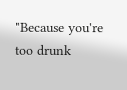"Because you're too drunk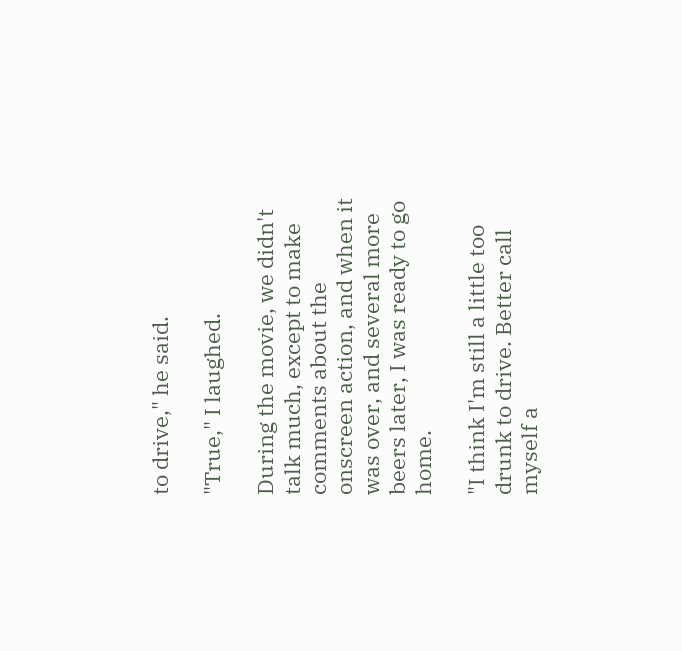to drive," he said.

"True," I laughed.

During the movie, we didn't talk much, except to make comments about the onscreen action, and when it was over, and several more beers later, I was ready to go home.

"I think I'm still a little too drunk to drive. Better call myself a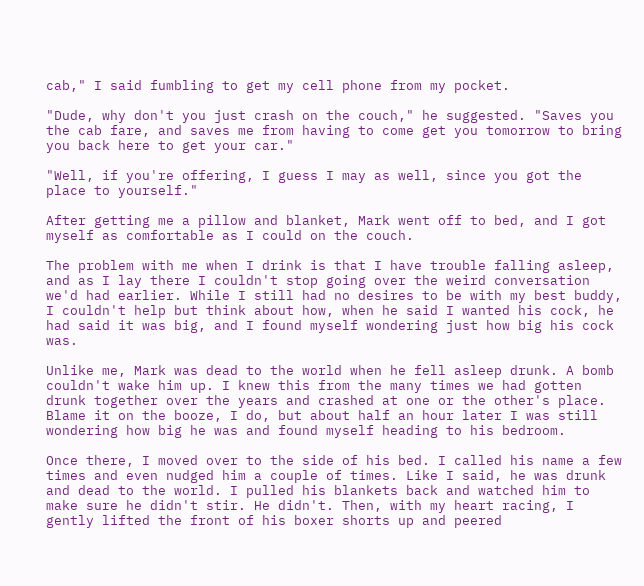cab," I said fumbling to get my cell phone from my pocket.

"Dude, why don't you just crash on the couch," he suggested. "Saves you the cab fare, and saves me from having to come get you tomorrow to bring you back here to get your car."

"Well, if you're offering, I guess I may as well, since you got the place to yourself."

After getting me a pillow and blanket, Mark went off to bed, and I got myself as comfortable as I could on the couch.

The problem with me when I drink is that I have trouble falling asleep, and as I lay there I couldn't stop going over the weird conversation we'd had earlier. While I still had no desires to be with my best buddy, I couldn't help but think about how, when he said I wanted his cock, he had said it was big, and I found myself wondering just how big his cock was.

Unlike me, Mark was dead to the world when he fell asleep drunk. A bomb couldn't wake him up. I knew this from the many times we had gotten drunk together over the years and crashed at one or the other's place. Blame it on the booze, I do, but about half an hour later I was still wondering how big he was and found myself heading to his bedroom.

Once there, I moved over to the side of his bed. I called his name a few times and even nudged him a couple of times. Like I said, he was drunk and dead to the world. I pulled his blankets back and watched him to make sure he didn't stir. He didn't. Then, with my heart racing, I gently lifted the front of his boxer shorts up and peered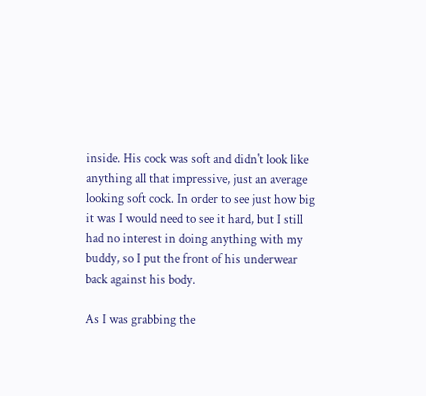inside. His cock was soft and didn't look like anything all that impressive, just an average looking soft cock. In order to see just how big it was I would need to see it hard, but I still had no interest in doing anything with my buddy, so I put the front of his underwear back against his body.

As I was grabbing the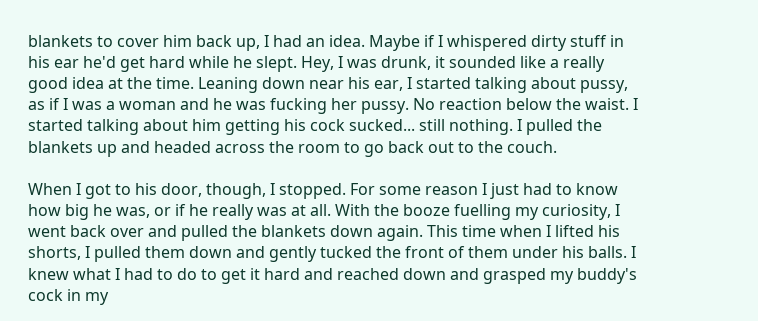blankets to cover him back up, I had an idea. Maybe if I whispered dirty stuff in his ear he'd get hard while he slept. Hey, I was drunk, it sounded like a really good idea at the time. Leaning down near his ear, I started talking about pussy, as if I was a woman and he was fucking her pussy. No reaction below the waist. I started talking about him getting his cock sucked... still nothing. I pulled the blankets up and headed across the room to go back out to the couch.

When I got to his door, though, I stopped. For some reason I just had to know how big he was, or if he really was at all. With the booze fuelling my curiosity, I went back over and pulled the blankets down again. This time when I lifted his shorts, I pulled them down and gently tucked the front of them under his balls. I knew what I had to do to get it hard and reached down and grasped my buddy's cock in my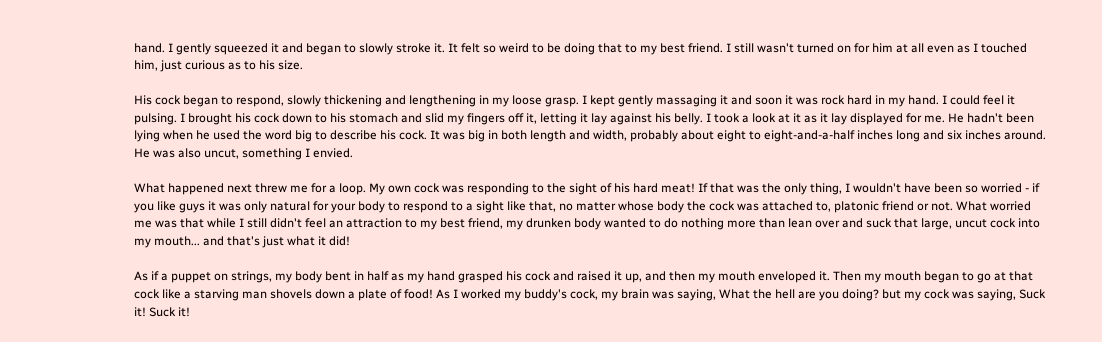hand. I gently squeezed it and began to slowly stroke it. It felt so weird to be doing that to my best friend. I still wasn't turned on for him at all even as I touched him, just curious as to his size.

His cock began to respond, slowly thickening and lengthening in my loose grasp. I kept gently massaging it and soon it was rock hard in my hand. I could feel it pulsing. I brought his cock down to his stomach and slid my fingers off it, letting it lay against his belly. I took a look at it as it lay displayed for me. He hadn't been lying when he used the word big to describe his cock. It was big in both length and width, probably about eight to eight-and-a-half inches long and six inches around. He was also uncut, something I envied.

What happened next threw me for a loop. My own cock was responding to the sight of his hard meat! If that was the only thing, I wouldn't have been so worried - if you like guys it was only natural for your body to respond to a sight like that, no matter whose body the cock was attached to, platonic friend or not. What worried me was that while I still didn't feel an attraction to my best friend, my drunken body wanted to do nothing more than lean over and suck that large, uncut cock into my mouth... and that's just what it did!

As if a puppet on strings, my body bent in half as my hand grasped his cock and raised it up, and then my mouth enveloped it. Then my mouth began to go at that cock like a starving man shovels down a plate of food! As I worked my buddy's cock, my brain was saying, What the hell are you doing? but my cock was saying, Suck it! Suck it!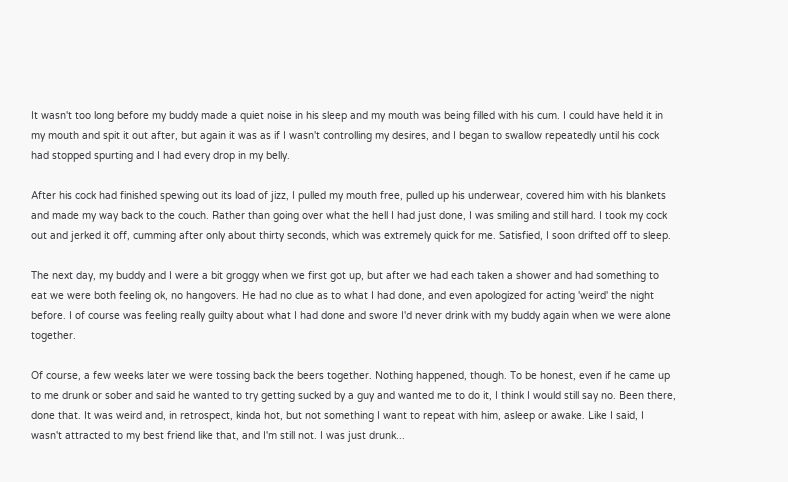It wasn't too long before my buddy made a quiet noise in his sleep and my mouth was being filled with his cum. I could have held it in my mouth and spit it out after, but again it was as if I wasn't controlling my desires, and I began to swallow repeatedly until his cock had stopped spurting and I had every drop in my belly.

After his cock had finished spewing out its load of jizz, I pulled my mouth free, pulled up his underwear, covered him with his blankets and made my way back to the couch. Rather than going over what the hell I had just done, I was smiling and still hard. I took my cock out and jerked it off, cumming after only about thirty seconds, which was extremely quick for me. Satisfied, I soon drifted off to sleep.

The next day, my buddy and I were a bit groggy when we first got up, but after we had each taken a shower and had something to eat we were both feeling ok, no hangovers. He had no clue as to what I had done, and even apologized for acting 'weird' the night before. I of course was feeling really guilty about what I had done and swore I'd never drink with my buddy again when we were alone together.

Of course, a few weeks later we were tossing back the beers together. Nothing happened, though. To be honest, even if he came up to me drunk or sober and said he wanted to try getting sucked by a guy and wanted me to do it, I think I would still say no. Been there, done that. It was weird and, in retrospect, kinda hot, but not something I want to repeat with him, asleep or awake. Like I said, I wasn't attracted to my best friend like that, and I'm still not. I was just drunk...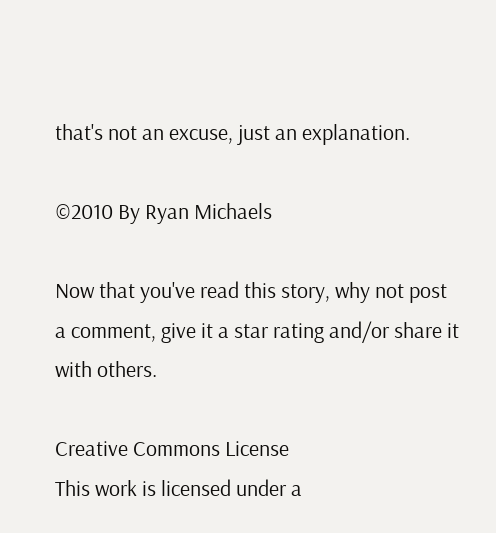that's not an excuse, just an explanation.

©2010 By Ryan Michaels

Now that you've read this story, why not post a comment, give it a star rating and/or share it with others.

Creative Commons License
This work is licensed under a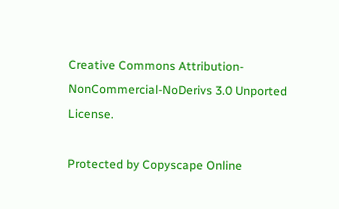Creative Commons Attribution-NonCommercial-NoDerivs 3.0 Unported License.

Protected by Copyscape Online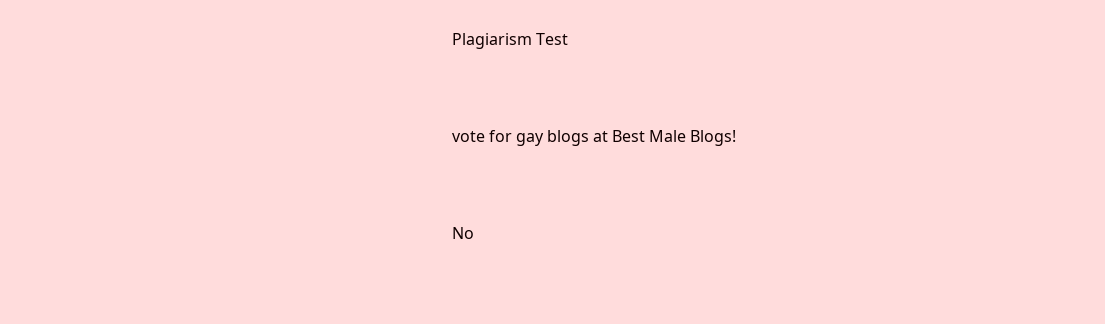Plagiarism Test


vote for gay blogs at Best Male Blogs!


No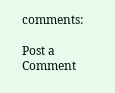comments:

Post a Comment